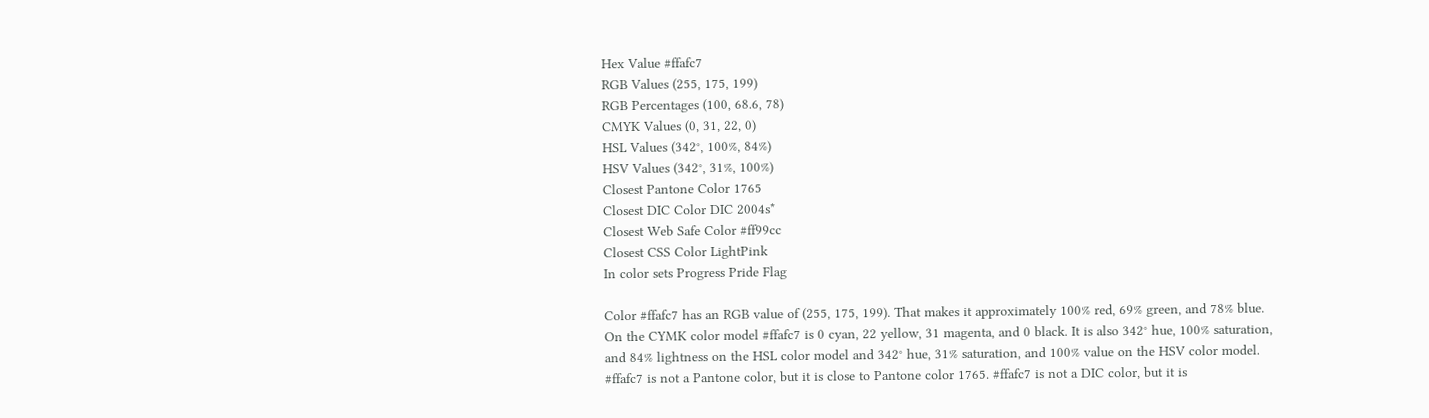Hex Value #ffafc7
RGB Values (255, 175, 199)
RGB Percentages (100, 68.6, 78)
CMYK Values (0, 31, 22, 0)
HSL Values (342°, 100%, 84%)
HSV Values (342°, 31%, 100%)
Closest Pantone Color 1765
Closest DIC Color DIC 2004s*
Closest Web Safe Color #ff99cc
Closest CSS Color LightPink
In color sets Progress Pride Flag

Color #ffafc7 has an RGB value of (255, 175, 199). That makes it approximately 100% red, 69% green, and 78% blue. On the CYMK color model #ffafc7 is 0 cyan, 22 yellow, 31 magenta, and 0 black. It is also 342° hue, 100% saturation, and 84% lightness on the HSL color model and 342° hue, 31% saturation, and 100% value on the HSV color model. #ffafc7 is not a Pantone color, but it is close to Pantone color 1765. #ffafc7 is not a DIC color, but it is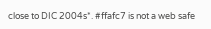close to DIC 2004s*. #ffafc7 is not a web safe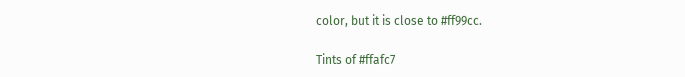color, but it is close to #ff99cc.

Tints of #ffafc7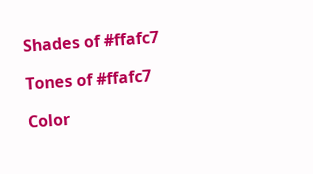Shades of #ffafc7

Tones of #ffafc7

Color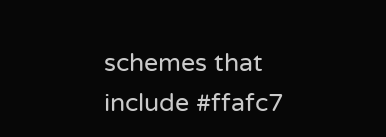schemes that include #ffafc7